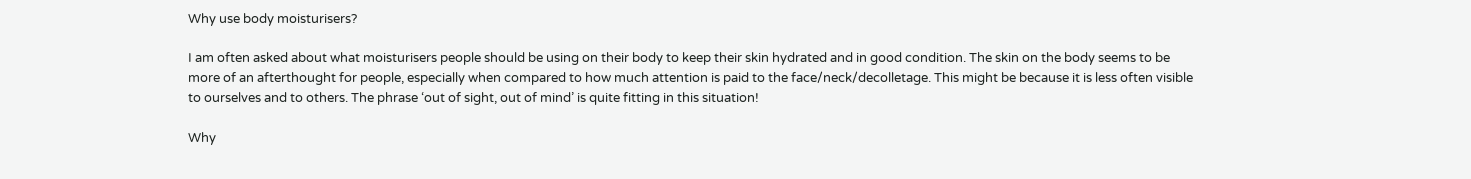Why use body moisturisers?

I am often asked about what moisturisers people should be using on their body to keep their skin hydrated and in good condition. The skin on the body seems to be more of an afterthought for people, especially when compared to how much attention is paid to the face/neck/decolletage. This might be because it is less often visible to ourselves and to others. The phrase ‘out of sight, out of mind’ is quite fitting in this situation!

Why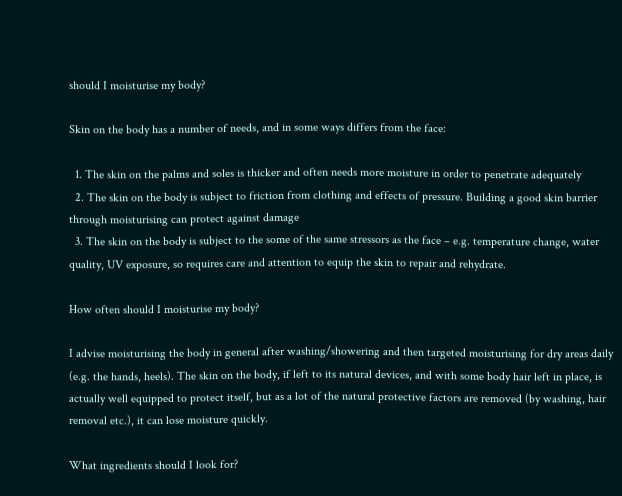should I moisturise my body?

Skin on the body has a number of needs, and in some ways differs from the face:

  1. The skin on the palms and soles is thicker and often needs more moisture in order to penetrate adequately
  2. The skin on the body is subject to friction from clothing and effects of pressure. Building a good skin barrier through moisturising can protect against damage
  3. The skin on the body is subject to the some of the same stressors as the face – e.g. temperature change, water quality, UV exposure, so requires care and attention to equip the skin to repair and rehydrate.

How often should I moisturise my body?

I advise moisturising the body in general after washing/showering and then targeted moisturising for dry areas daily (e.g. the hands, heels). The skin on the body, if left to its natural devices, and with some body hair left in place, is actually well equipped to protect itself, but as a lot of the natural protective factors are removed (by washing, hair removal etc.), it can lose moisture quickly.

What ingredients should I look for?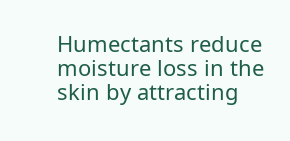Humectants reduce moisture loss in the skin by attracting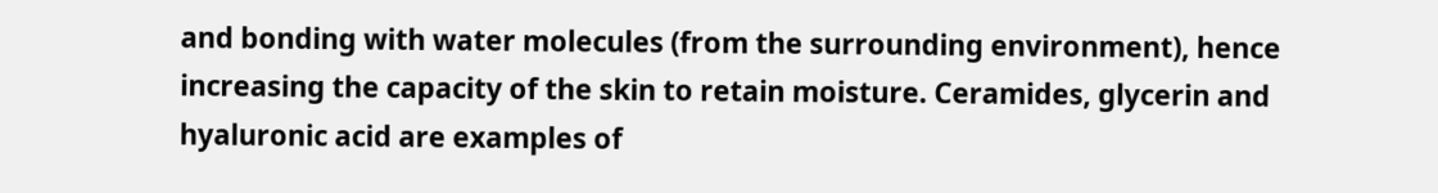and bonding with water molecules (from the surrounding environment), hence increasing the capacity of the skin to retain moisture. Ceramides, glycerin and hyaluronic acid are examples of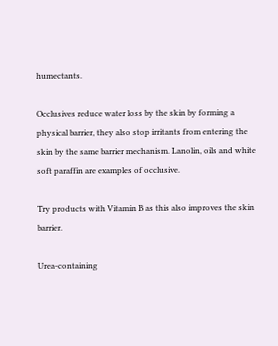humectants.

Occlusives reduce water loss by the skin by forming a physical barrier, they also stop irritants from entering the skin by the same barrier mechanism. Lanolin, oils and white soft paraffin are examples of occlusive.

Try products with Vitamin B as this also improves the skin barrier.

Urea-containing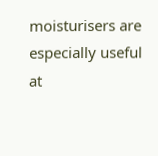moisturisers are especially useful at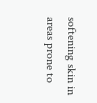softening skin in areas prone to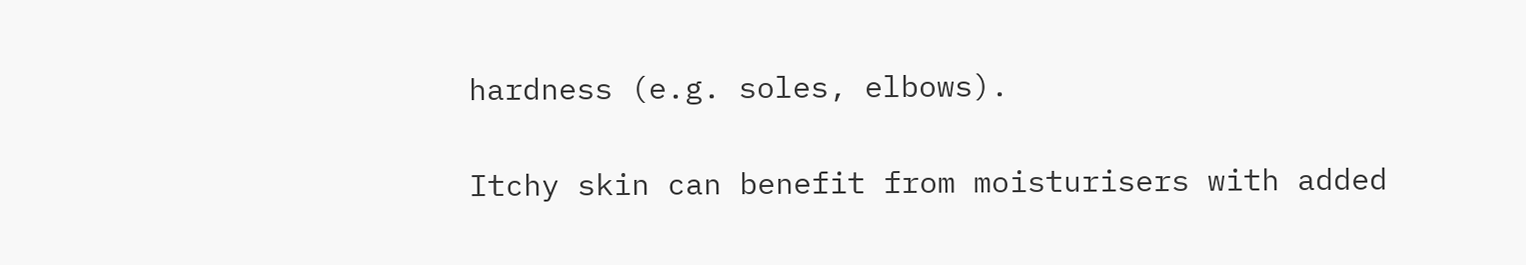hardness (e.g. soles, elbows).

Itchy skin can benefit from moisturisers with added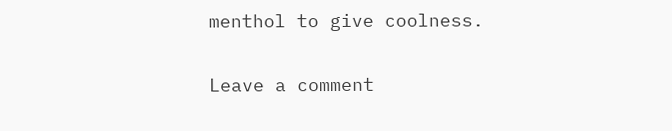menthol to give coolness.

Leave a comment